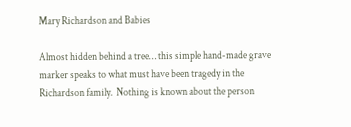Mary Richardson and Babies

Almost hidden behind a tree… this simple hand-made grave marker speaks to what must have been tragedy in the Richardson family.  Nothing is known about the person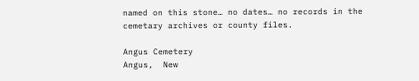named on this stone… no dates… no records in the cemetary archives or county files.

Angus Cemetery
Angus,  New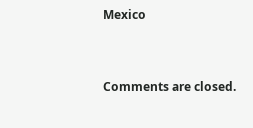Mexico


Comments are closed.